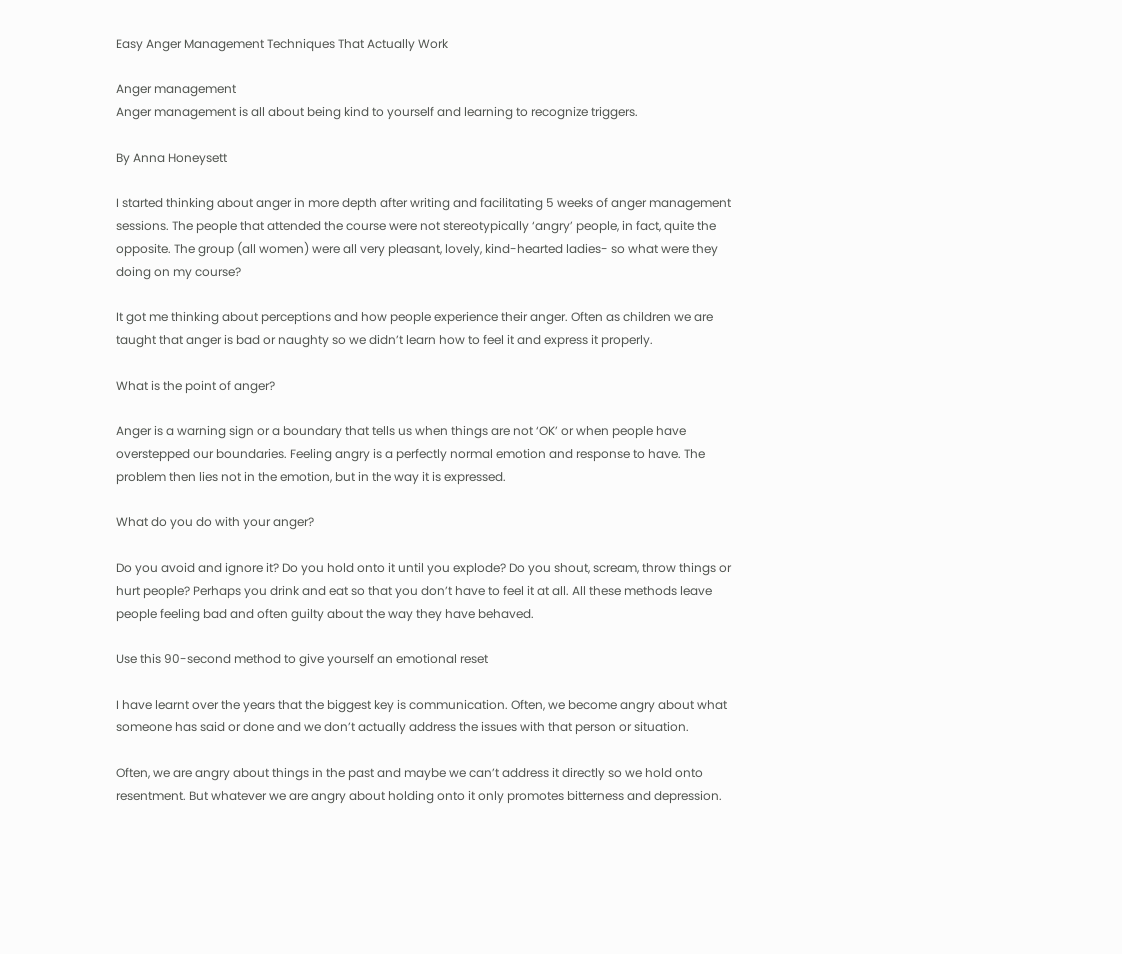Easy Anger Management Techniques That Actually Work

Anger management
Anger management is all about being kind to yourself and learning to recognize triggers.

By Anna Honeysett

I started thinking about anger in more depth after writing and facilitating 5 weeks of anger management sessions. The people that attended the course were not stereotypically ‘angry’ people, in fact, quite the opposite. The group (all women) were all very pleasant, lovely, kind-hearted ladies- so what were they doing on my course?

It got me thinking about perceptions and how people experience their anger. Often as children we are taught that anger is bad or naughty so we didn’t learn how to feel it and express it properly.

What is the point of anger?

Anger is a warning sign or a boundary that tells us when things are not ‘OK’ or when people have overstepped our boundaries. Feeling angry is a perfectly normal emotion and response to have. The problem then lies not in the emotion, but in the way it is expressed.

What do you do with your anger?

Do you avoid and ignore it? Do you hold onto it until you explode? Do you shout, scream, throw things or hurt people? Perhaps you drink and eat so that you don’t have to feel it at all. All these methods leave people feeling bad and often guilty about the way they have behaved.

Use this 90-second method to give yourself an emotional reset

I have learnt over the years that the biggest key is communication. Often, we become angry about what someone has said or done and we don’t actually address the issues with that person or situation.

Often, we are angry about things in the past and maybe we can’t address it directly so we hold onto resentment. But whatever we are angry about holding onto it only promotes bitterness and depression.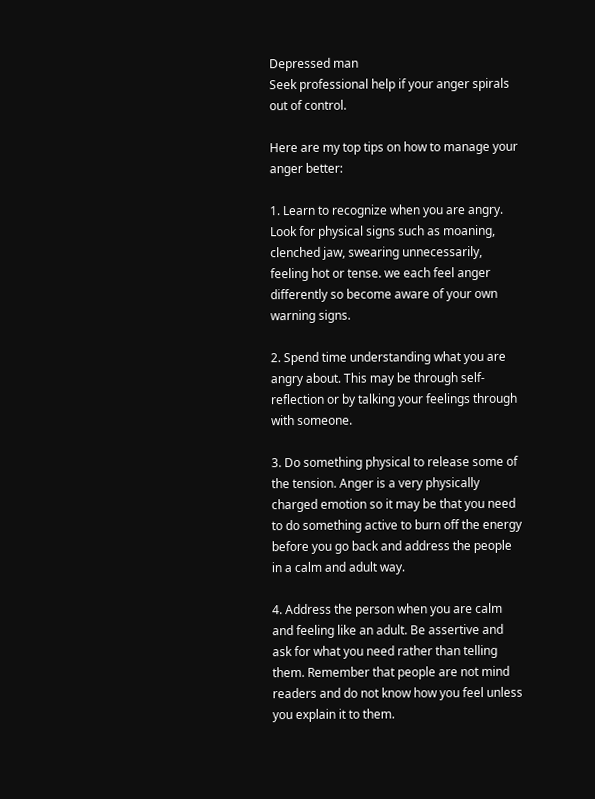Depressed man
Seek professional help if your anger spirals out of control.

Here are my top tips on how to manage your anger better:

1. Learn to recognize when you are angry. Look for physical signs such as moaning, clenched jaw, swearing unnecessarily, feeling hot or tense. we each feel anger differently so become aware of your own warning signs.

2. Spend time understanding what you are angry about. This may be through self-reflection or by talking your feelings through with someone.

3. Do something physical to release some of the tension. Anger is a very physically charged emotion so it may be that you need to do something active to burn off the energy before you go back and address the people in a calm and adult way.

4. Address the person when you are calm and feeling like an adult. Be assertive and ask for what you need rather than telling them. Remember that people are not mind readers and do not know how you feel unless you explain it to them.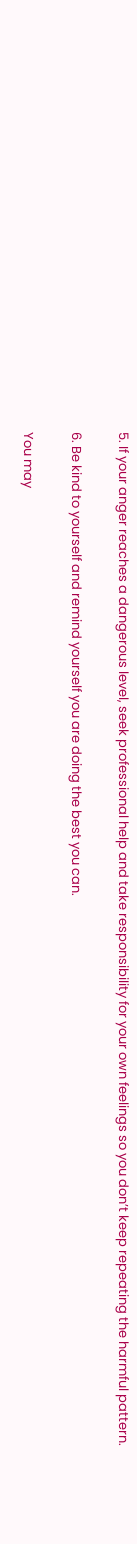5. If your anger reaches a dangerous level, seek professional help and take responsibility for your own feelings so you don’t keep repeating the harmful pattern.

6. Be kind to yourself and remind yourself you are doing the best you can.

You may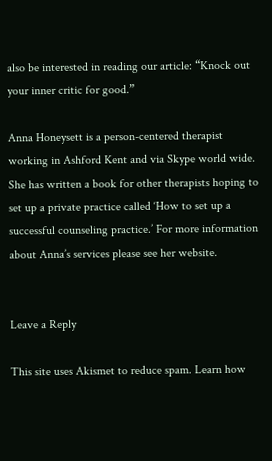also be interested in reading our article: “Knock out your inner critic for good.”

Anna Honeysett is a person-centered therapist working in Ashford Kent and via Skype world wide. She has written a book for other therapists hoping to set up a private practice called ‘How to set up a successful counseling practice.’ For more information about Anna’s services please see her website.


Leave a Reply

This site uses Akismet to reduce spam. Learn how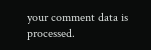your comment data is processed.